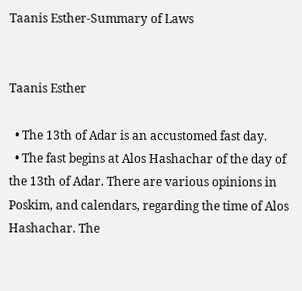Taanis Esther-Summary of Laws


Taanis Esther

  • The 13th of Adar is an accustomed fast day.
  • The fast begins at Alos Hashachar of the day of the 13th of Adar. There are various opinions in Poskim, and calendars, regarding the time of Alos Hashachar. The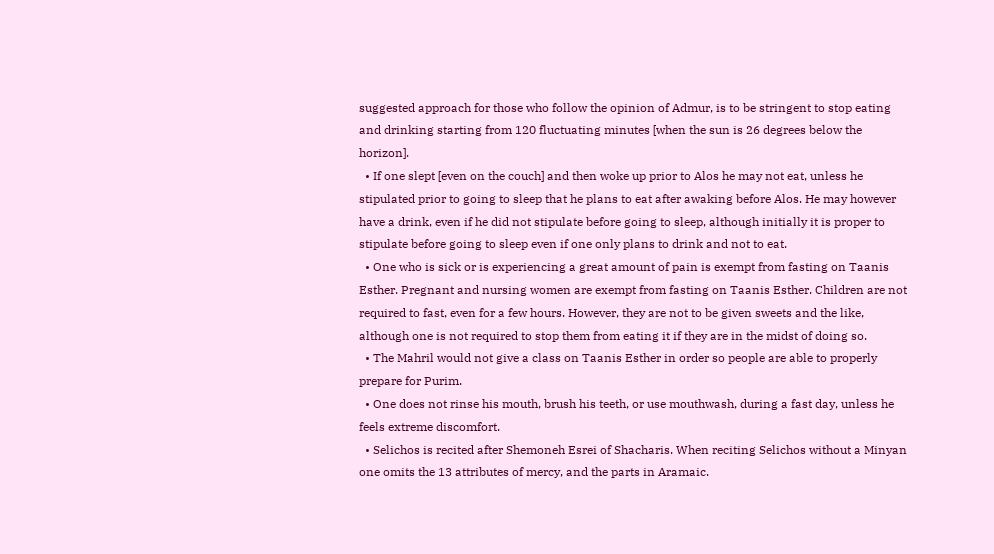suggested approach for those who follow the opinion of Admur, is to be stringent to stop eating and drinking starting from 120 fluctuating minutes [when the sun is 26 degrees below the horizon].
  • If one slept [even on the couch] and then woke up prior to Alos he may not eat, unless he stipulated prior to going to sleep that he plans to eat after awaking before Alos. He may however have a drink, even if he did not stipulate before going to sleep, although initially it is proper to stipulate before going to sleep even if one only plans to drink and not to eat.
  • One who is sick or is experiencing a great amount of pain is exempt from fasting on Taanis Esther. Pregnant and nursing women are exempt from fasting on Taanis Esther. Children are not required to fast, even for a few hours. However, they are not to be given sweets and the like, although one is not required to stop them from eating it if they are in the midst of doing so.
  • The Mahril would not give a class on Taanis Esther in order so people are able to properly prepare for Purim.
  • One does not rinse his mouth, brush his teeth, or use mouthwash, during a fast day, unless he feels extreme discomfort.
  • Selichos is recited after Shemoneh Esrei of Shacharis. When reciting Selichos without a Minyan one omits the 13 attributes of mercy, and the parts in Aramaic.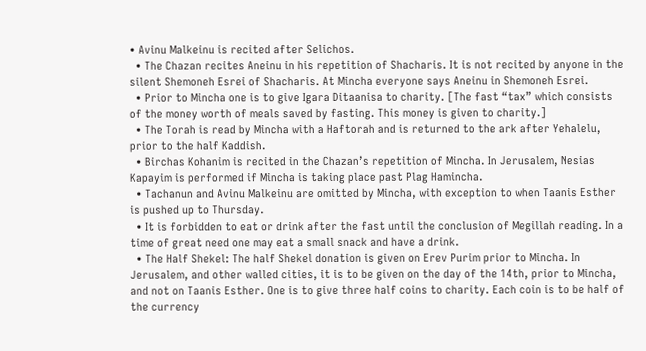• Avinu Malkeinu is recited after Selichos.
  • The Chazan recites Aneinu in his repetition of Shacharis. It is not recited by anyone in the silent Shemoneh Esrei of Shacharis. At Mincha everyone says Aneinu in Shemoneh Esrei.
  • Prior to Mincha one is to give Igara Ditaanisa to charity. [The fast “tax” which consists of the money worth of meals saved by fasting. This money is given to charity.]
  • The Torah is read by Mincha with a Haftorah and is returned to the ark after Yehalelu, prior to the half Kaddish.
  • Birchas Kohanim is recited in the Chazan’s repetition of Mincha. In Jerusalem, Nesias Kapayim is performed if Mincha is taking place past Plag Hamincha.
  • Tachanun and Avinu Malkeinu are omitted by Mincha, with exception to when Taanis Esther is pushed up to Thursday.
  • It is forbidden to eat or drink after the fast until the conclusion of Megillah reading. In a time of great need one may eat a small snack and have a drink.
  • The Half Shekel: The half Shekel donation is given on Erev Purim prior to Mincha. In Jerusalem, and other walled cities, it is to be given on the day of the 14th, prior to Mincha, and not on Taanis Esther. One is to give three half coins to charity. Each coin is to be half of the currency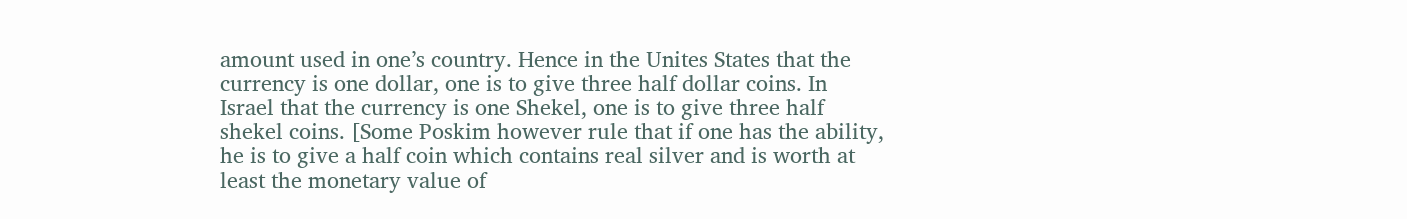amount used in one’s country. Hence in the Unites States that the currency is one dollar, one is to give three half dollar coins. In Israel that the currency is one Shekel, one is to give three half shekel coins. [Some Poskim however rule that if one has the ability, he is to give a half coin which contains real silver and is worth at least the monetary value of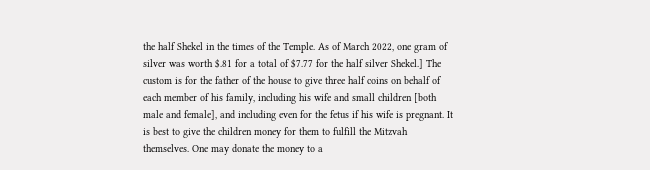the half Shekel in the times of the Temple. As of March 2022, one gram of silver was worth $.81 for a total of $7.77 for the half silver Shekel.] The custom is for the father of the house to give three half coins on behalf of each member of his family, including his wife and small children [both male and female], and including even for the fetus if his wife is pregnant. It is best to give the children money for them to fulfill the Mitzvah themselves. One may donate the money to a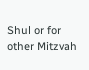Shul or for other Mitzvah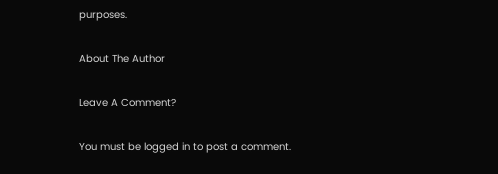purposes.

About The Author

Leave A Comment?

You must be logged in to post a comment.